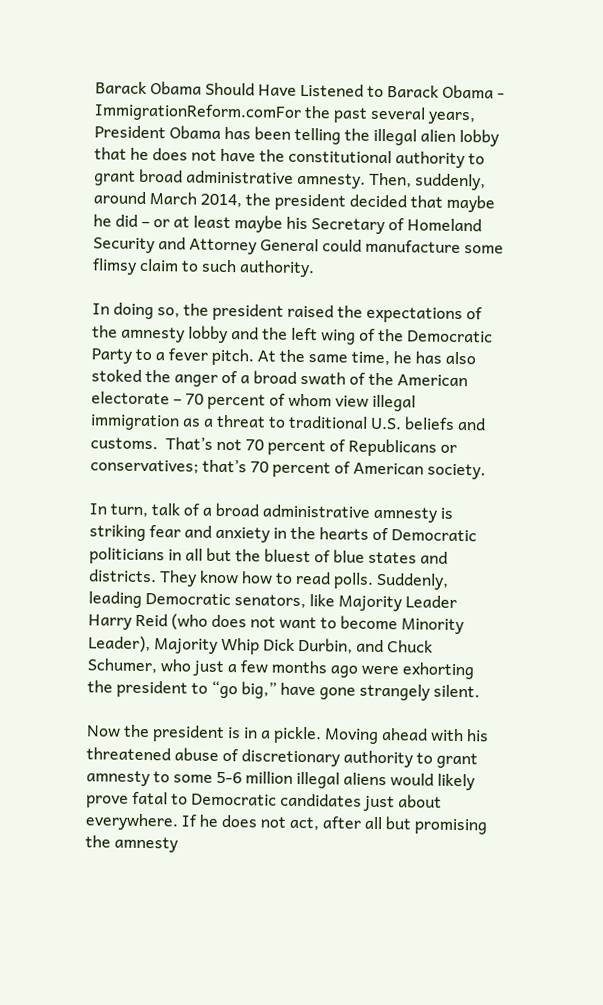Barack Obama Should Have Listened to Barack Obama - ImmigrationReform.comFor the past several years, President Obama has been telling the illegal alien lobby that he does not have the constitutional authority to grant broad administrative amnesty. Then, suddenly, around March 2014, the president decided that maybe he did – or at least maybe his Secretary of Homeland Security and Attorney General could manufacture some flimsy claim to such authority.

In doing so, the president raised the expectations of the amnesty lobby and the left wing of the Democratic Party to a fever pitch. At the same time, he has also stoked the anger of a broad swath of the American electorate – 70 percent of whom view illegal immigration as a threat to traditional U.S. beliefs and customs.  That’s not 70 percent of Republicans or conservatives; that’s 70 percent of American society.

In turn, talk of a broad administrative amnesty is striking fear and anxiety in the hearts of Democratic politicians in all but the bluest of blue states and districts. They know how to read polls. Suddenly, leading Democratic senators, like Majority Leader Harry Reid (who does not want to become Minority Leader), Majority Whip Dick Durbin, and Chuck Schumer, who just a few months ago were exhorting the president to “go big,” have gone strangely silent.

Now the president is in a pickle. Moving ahead with his threatened abuse of discretionary authority to grant amnesty to some 5-6 million illegal aliens would likely prove fatal to Democratic candidates just about everywhere. If he does not act, after all but promising the amnesty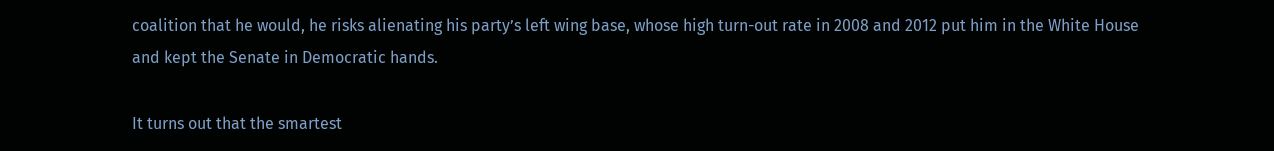coalition that he would, he risks alienating his party’s left wing base, whose high turn-out rate in 2008 and 2012 put him in the White House and kept the Senate in Democratic hands.

It turns out that the smartest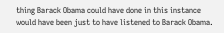thing Barack Obama could have done in this instance would have been just to have listened to Barack Obama.